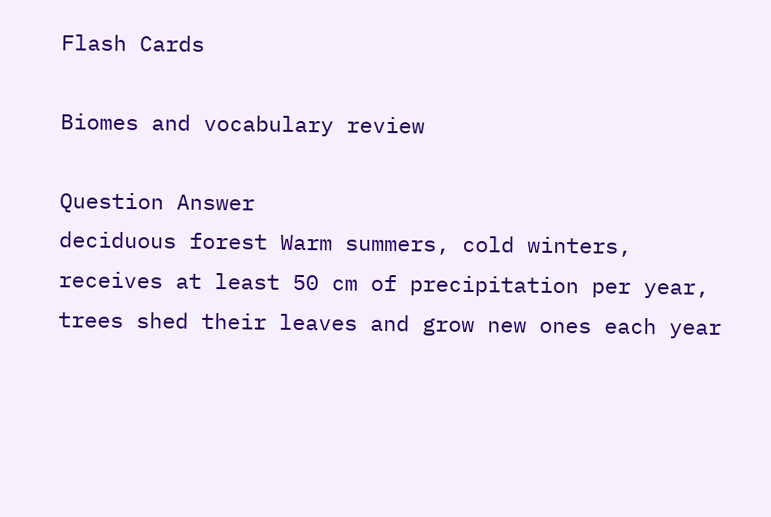Flash Cards

Biomes and vocabulary review

Question Answer
deciduous forest Warm summers, cold winters, receives at least 50 cm of precipitation per year, trees shed their leaves and grow new ones each year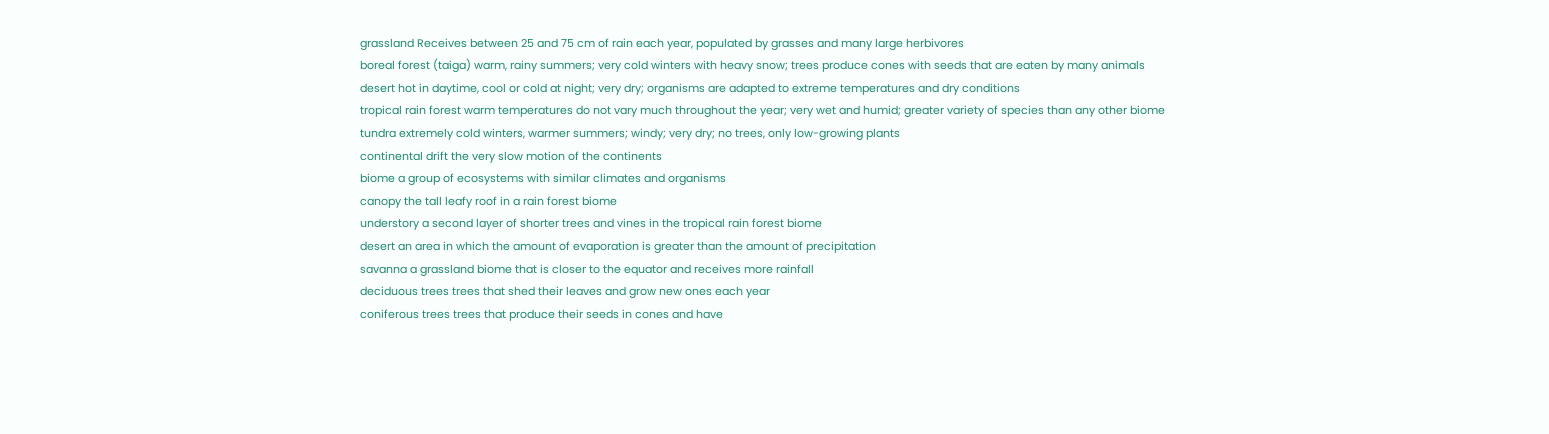grassland Receives between 25 and 75 cm of rain each year, populated by grasses and many large herbivores
boreal forest (taiga) warm, rainy summers; very cold winters with heavy snow; trees produce cones with seeds that are eaten by many animals
desert hot in daytime, cool or cold at night; very dry; organisms are adapted to extreme temperatures and dry conditions
tropical rain forest warm temperatures do not vary much throughout the year; very wet and humid; greater variety of species than any other biome
tundra extremely cold winters, warmer summers; windy; very dry; no trees, only low-growing plants
continental drift the very slow motion of the continents
biome a group of ecosystems with similar climates and organisms
canopy the tall leafy roof in a rain forest biome
understory a second layer of shorter trees and vines in the tropical rain forest biome
desert an area in which the amount of evaporation is greater than the amount of precipitation
savanna a grassland biome that is closer to the equator and receives more rainfall
deciduous trees trees that shed their leaves and grow new ones each year
coniferous trees trees that produce their seeds in cones and have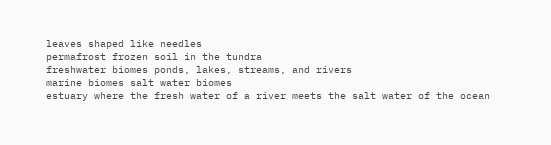leaves shaped like needles
permafrost frozen soil in the tundra
freshwater biomes ponds, lakes, streams, and rivers
marine biomes salt water biomes
estuary where the fresh water of a river meets the salt water of the ocean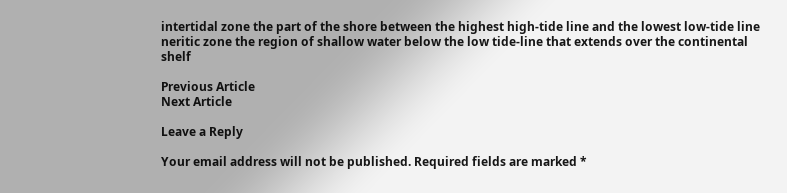intertidal zone the part of the shore between the highest high-tide line and the lowest low-tide line
neritic zone the region of shallow water below the low tide-line that extends over the continental shelf

Previous Article
Next Article

Leave a Reply

Your email address will not be published. Required fields are marked *